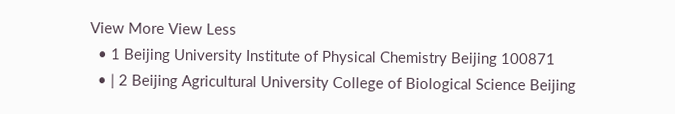View More View Less
  • 1 Beijing University Institute of Physical Chemistry Beijing 100871
  • | 2 Beijing Agricultural University College of Biological Science Beijing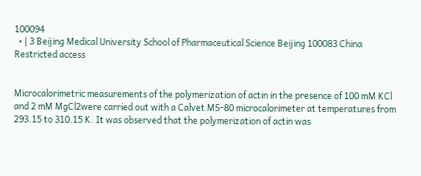100094
  • | 3 Beijing Medical University School of Pharmaceutical Science Beijing 100083 China
Restricted access


Microcalorimetric measurements of the polymerization of actin in the presence of 100 mM KCl and 2 mM MgCl2were carried out with a Calvet MS-80 microcalorimeter at temperatures from 293.15 to 310.15 K. It was observed that the polymerization of actin was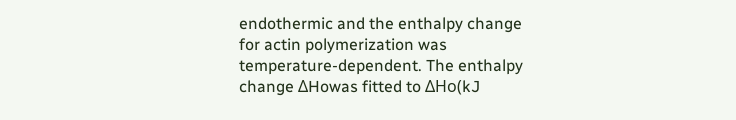endothermic and the enthalpy change for actin polymerization was temperature-dependent. The enthalpy change ΔHowas fitted to ΔHo(kJ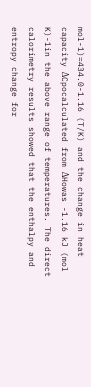mol-1)=434.0-1.16 (T/K) and the change in heat capacity ΔCpocalculated from ΔHowas -1.16 kJ (mol K)-1in the above range of temperatures. The direct calorimetry results showed that the enthalpy and entropy change for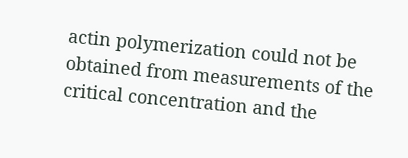actin polymerization could not be obtained from measurements of the critical concentration and the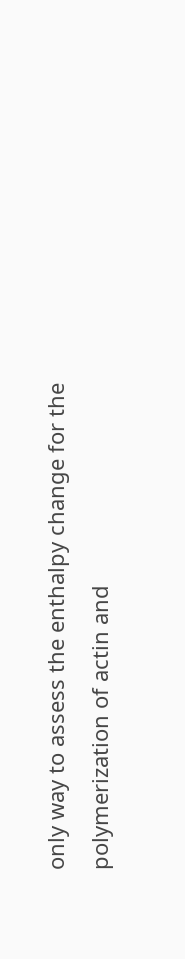only way to assess the enthalpy change for the polymerization of actin and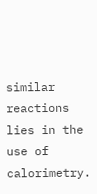similar reactions lies in the use of calorimetry.